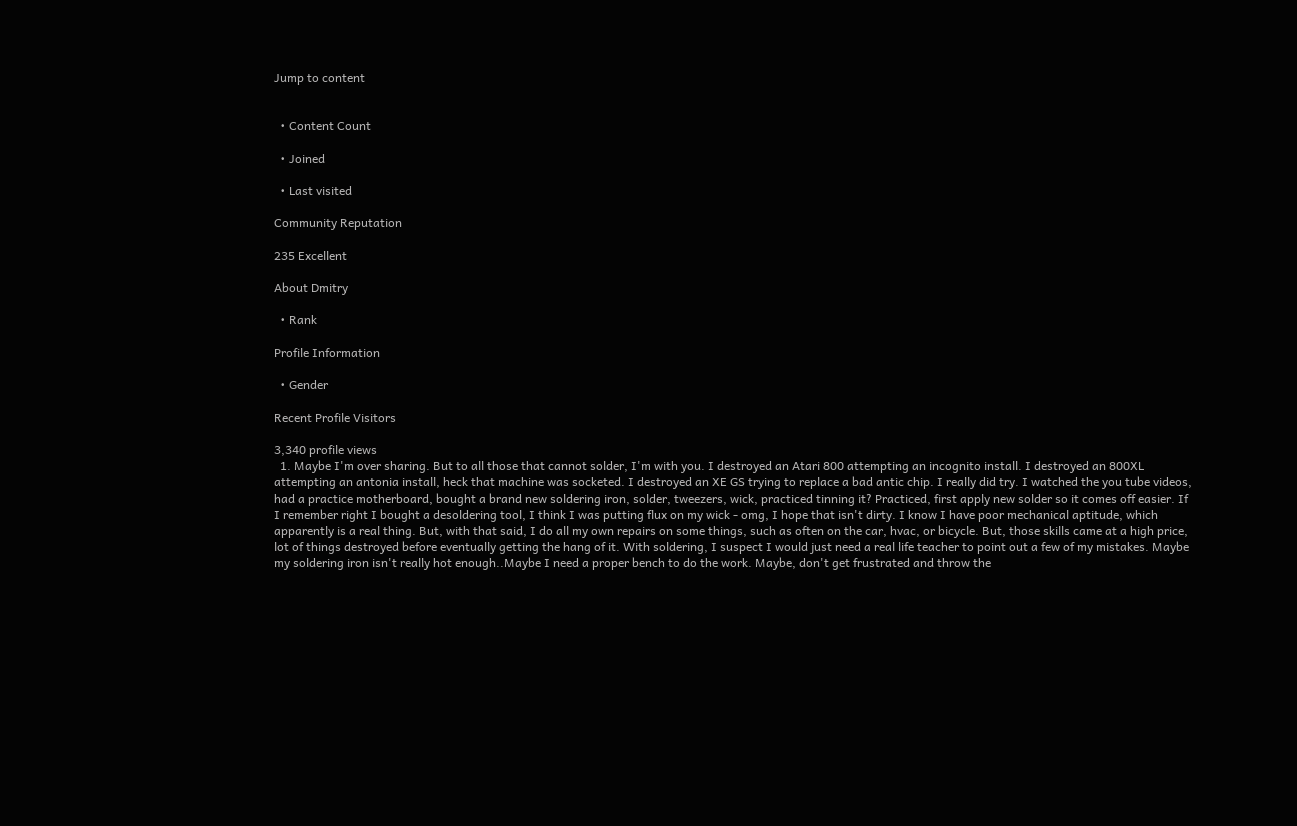Jump to content


  • Content Count

  • Joined

  • Last visited

Community Reputation

235 Excellent

About Dmitry

  • Rank

Profile Information

  • Gender

Recent Profile Visitors

3,340 profile views
  1. Maybe I'm over sharing. But to all those that cannot solder, I'm with you. I destroyed an Atari 800 attempting an incognito install. I destroyed an 800XL attempting an antonia install, heck that machine was socketed. I destroyed an XE GS trying to replace a bad antic chip. I really did try. I watched the you tube videos, had a practice motherboard, bought a brand new soldering iron, solder, tweezers, wick, practiced tinning it? Practiced, first apply new solder so it comes off easier. If I remember right I bought a desoldering tool, I think I was putting flux on my wick - omg, I hope that isn't dirty. I know I have poor mechanical aptitude, which apparently is a real thing. But, with that said, I do all my own repairs on some things, such as often on the car, hvac, or bicycle. But, those skills came at a high price, lot of things destroyed before eventually getting the hang of it. With soldering, I suspect I would just need a real life teacher to point out a few of my mistakes. Maybe my soldering iron isn't really hot enough..Maybe I need a proper bench to do the work. Maybe, don't get frustrated and throw the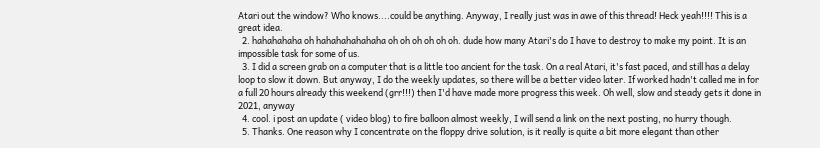Atari out the window? Who knows....could be anything. Anyway, I really just was in awe of this thread! Heck yeah!!!! This is a great idea.
  2. hahahahaha oh hahahahahahaha oh oh oh oh oh oh. dude how many Atari's do I have to destroy to make my point. It is an impossible task for some of us.
  3. I did a screen grab on a computer that is a little too ancient for the task. On a real Atari, it's fast paced, and still has a delay loop to slow it down. But anyway, I do the weekly updates, so there will be a better video later. If worked hadn't called me in for a full 20 hours already this weekend (grr!!!) then I'd have made more progress this week. Oh well, slow and steady gets it done in 2021, anyway
  4. cool. i post an update ( video blog) to fire balloon almost weekly, I will send a link on the next posting, no hurry though.
  5. Thanks. One reason why I concentrate on the floppy drive solution, is it really is quite a bit more elegant than other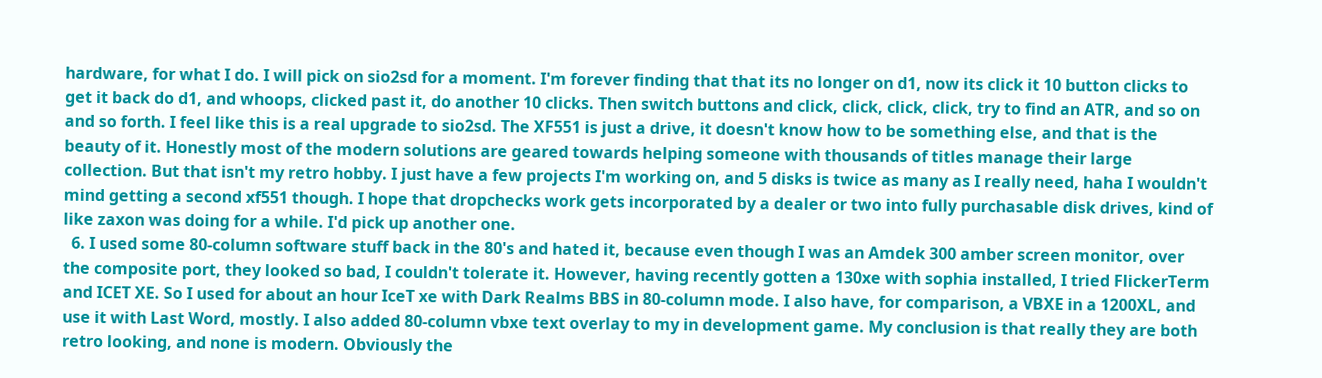hardware, for what I do. I will pick on sio2sd for a moment. I'm forever finding that that its no longer on d1, now its click it 10 button clicks to get it back do d1, and whoops, clicked past it, do another 10 clicks. Then switch buttons and click, click, click, click, try to find an ATR, and so on and so forth. I feel like this is a real upgrade to sio2sd. The XF551 is just a drive, it doesn't know how to be something else, and that is the beauty of it. Honestly most of the modern solutions are geared towards helping someone with thousands of titles manage their large collection. But that isn't my retro hobby. I just have a few projects I'm working on, and 5 disks is twice as many as I really need, haha I wouldn't mind getting a second xf551 though. I hope that dropchecks work gets incorporated by a dealer or two into fully purchasable disk drives, kind of like zaxon was doing for a while. I'd pick up another one.
  6. I used some 80-column software stuff back in the 80's and hated it, because even though I was an Amdek 300 amber screen monitor, over the composite port, they looked so bad, I couldn't tolerate it. However, having recently gotten a 130xe with sophia installed, I tried FlickerTerm and ICET XE. So I used for about an hour IceT xe with Dark Realms BBS in 80-column mode. I also have, for comparison, a VBXE in a 1200XL, and use it with Last Word, mostly. I also added 80-column vbxe text overlay to my in development game. My conclusion is that really they are both retro looking, and none is modern. Obviously the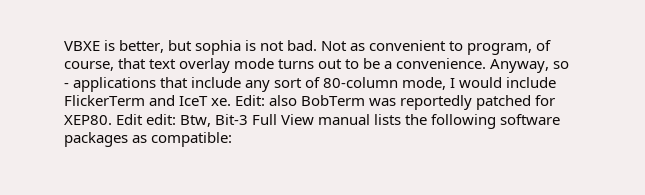VBXE is better, but sophia is not bad. Not as convenient to program, of course, that text overlay mode turns out to be a convenience. Anyway, so - applications that include any sort of 80-column mode, I would include FlickerTerm and IceT xe. Edit: also BobTerm was reportedly patched for XEP80. Edit edit: Btw, Bit-3 Full View manual lists the following software packages as compatible: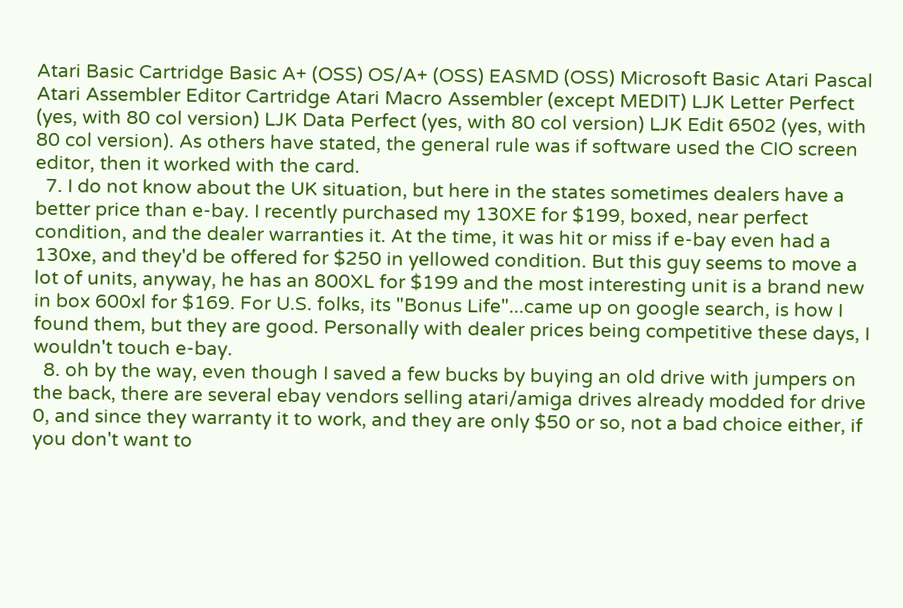Atari Basic Cartridge Basic A+ (OSS) OS/A+ (OSS) EASMD (OSS) Microsoft Basic Atari Pascal Atari Assembler Editor Cartridge Atari Macro Assembler (except MEDIT) LJK Letter Perfect (yes, with 80 col version) LJK Data Perfect (yes, with 80 col version) LJK Edit 6502 (yes, with 80 col version). As others have stated, the general rule was if software used the CIO screen editor, then it worked with the card.
  7. I do not know about the UK situation, but here in the states sometimes dealers have a better price than e-bay. I recently purchased my 130XE for $199, boxed, near perfect condition, and the dealer warranties it. At the time, it was hit or miss if e-bay even had a 130xe, and they'd be offered for $250 in yellowed condition. But this guy seems to move a lot of units, anyway, he has an 800XL for $199 and the most interesting unit is a brand new in box 600xl for $169. For U.S. folks, its "Bonus Life"...came up on google search, is how I found them, but they are good. Personally with dealer prices being competitive these days, I wouldn't touch e-bay.
  8. oh by the way, even though I saved a few bucks by buying an old drive with jumpers on the back, there are several ebay vendors selling atari/amiga drives already modded for drive 0, and since they warranty it to work, and they are only $50 or so, not a bad choice either, if you don't want to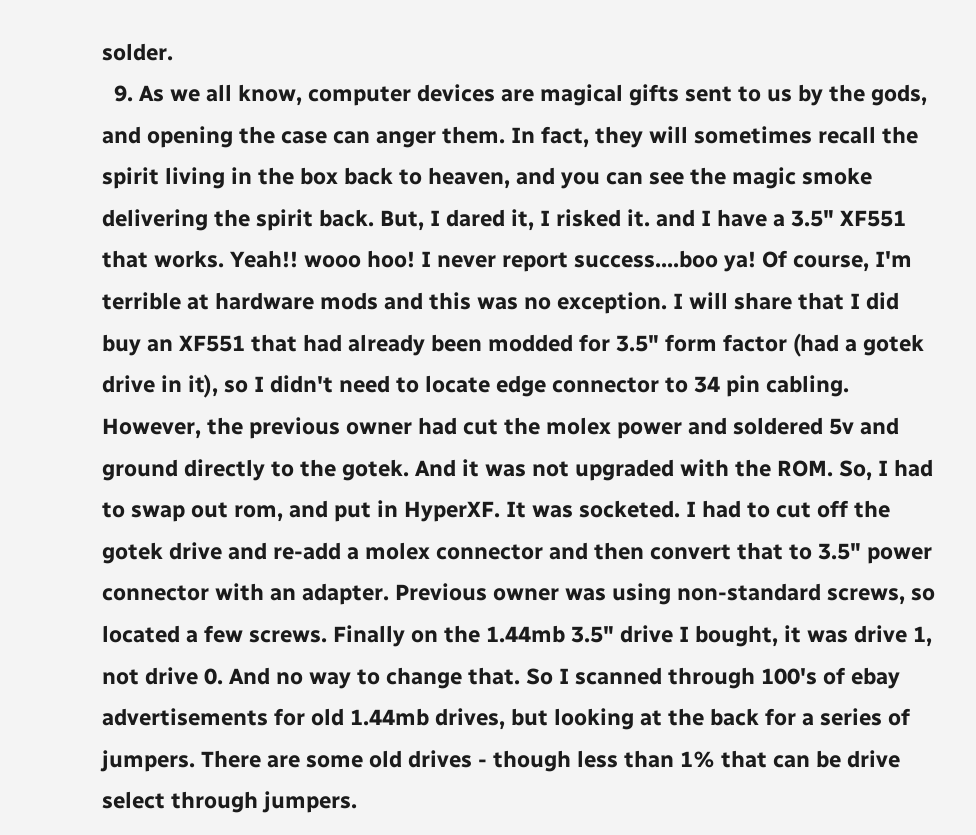solder.
  9. As we all know, computer devices are magical gifts sent to us by the gods, and opening the case can anger them. In fact, they will sometimes recall the spirit living in the box back to heaven, and you can see the magic smoke delivering the spirit back. But, I dared it, I risked it. and I have a 3.5" XF551 that works. Yeah!! wooo hoo! I never report success....boo ya! Of course, I'm terrible at hardware mods and this was no exception. I will share that I did buy an XF551 that had already been modded for 3.5" form factor (had a gotek drive in it), so I didn't need to locate edge connector to 34 pin cabling. However, the previous owner had cut the molex power and soldered 5v and ground directly to the gotek. And it was not upgraded with the ROM. So, I had to swap out rom, and put in HyperXF. It was socketed. I had to cut off the gotek drive and re-add a molex connector and then convert that to 3.5" power connector with an adapter. Previous owner was using non-standard screws, so located a few screws. Finally on the 1.44mb 3.5" drive I bought, it was drive 1, not drive 0. And no way to change that. So I scanned through 100's of ebay advertisements for old 1.44mb drives, but looking at the back for a series of jumpers. There are some old drives - though less than 1% that can be drive select through jumpers.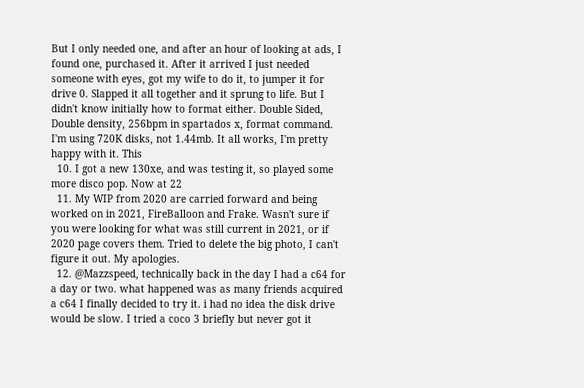But I only needed one, and after an hour of looking at ads, I found one, purchased it. After it arrived I just needed someone with eyes, got my wife to do it, to jumper it for drive 0. Slapped it all together and it sprung to life. But I didn't know initially how to format either. Double Sided, Double density, 256bpm in spartados x, format command. I'm using 720K disks, not 1.44mb. It all works, I'm pretty happy with it. This
  10. I got a new 130xe, and was testing it, so played some more disco pop. Now at 22
  11. My WIP from 2020 are carried forward and being worked on in 2021, FireBalloon and Frake. Wasn't sure if you were looking for what was still current in 2021, or if 2020 page covers them. Tried to delete the big photo, I can't figure it out. My apologies.
  12. @Mazzspeed, technically back in the day I had a c64 for a day or two. what happened was as many friends acquired a c64 I finally decided to try it. i had no idea the disk drive would be slow. I tried a coco 3 briefly but never got it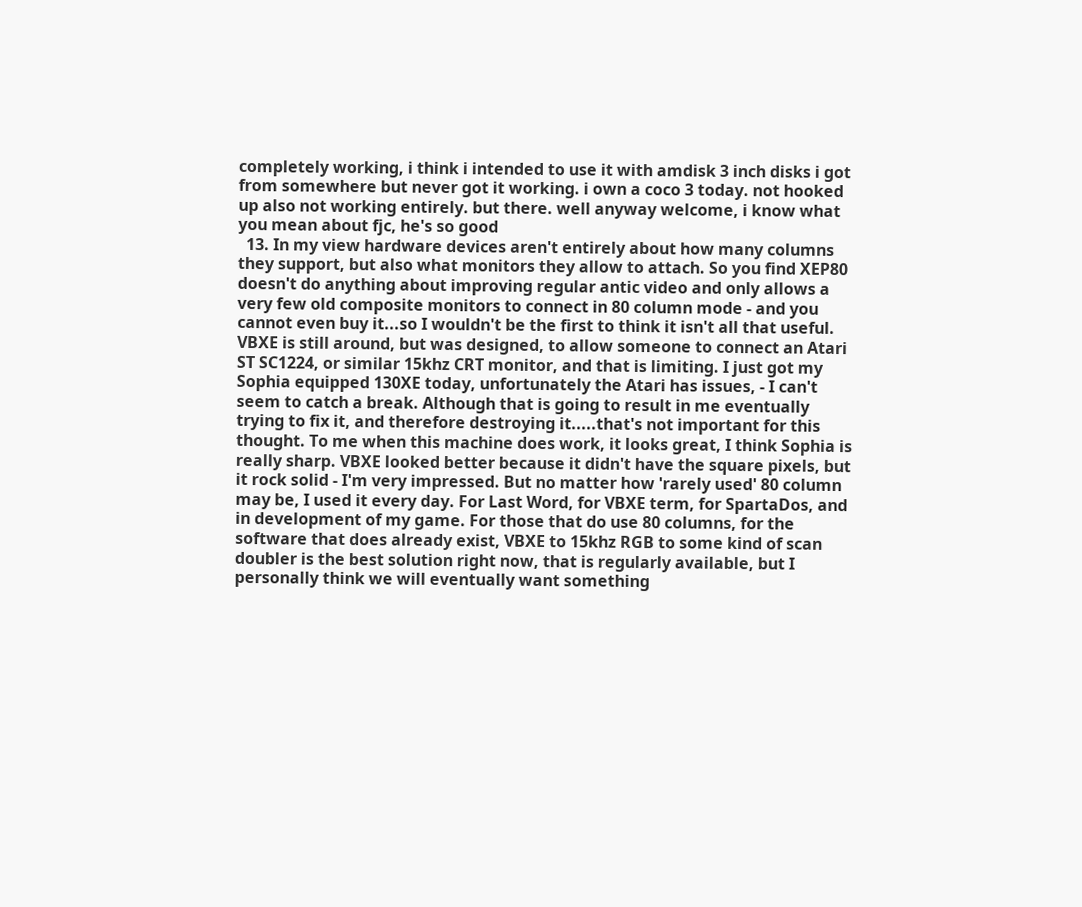completely working, i think i intended to use it with amdisk 3 inch disks i got from somewhere but never got it working. i own a coco 3 today. not hooked up also not working entirely. but there. well anyway welcome, i know what you mean about fjc, he's so good
  13. In my view hardware devices aren't entirely about how many columns they support, but also what monitors they allow to attach. So you find XEP80 doesn't do anything about improving regular antic video and only allows a very few old composite monitors to connect in 80 column mode - and you cannot even buy it...so I wouldn't be the first to think it isn't all that useful. VBXE is still around, but was designed, to allow someone to connect an Atari ST SC1224, or similar 15khz CRT monitor, and that is limiting. I just got my Sophia equipped 130XE today, unfortunately the Atari has issues, - I can't seem to catch a break. Although that is going to result in me eventually trying to fix it, and therefore destroying it.....that's not important for this thought. To me when this machine does work, it looks great, I think Sophia is really sharp. VBXE looked better because it didn't have the square pixels, but it rock solid - I'm very impressed. But no matter how 'rarely used' 80 column may be, I used it every day. For Last Word, for VBXE term, for SpartaDos, and in development of my game. For those that do use 80 columns, for the software that does already exist, VBXE to 15khz RGB to some kind of scan doubler is the best solution right now, that is regularly available, but I personally think we will eventually want something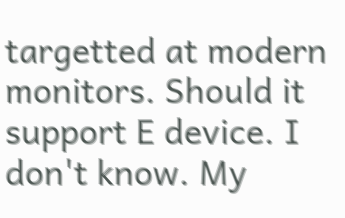targetted at modern monitors. Should it support E device. I don't know. My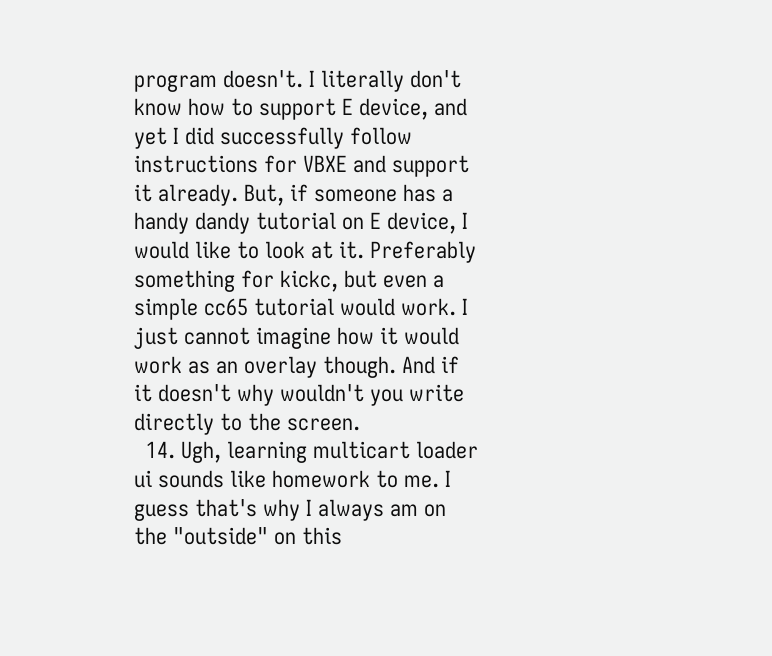program doesn't. I literally don't know how to support E device, and yet I did successfully follow instructions for VBXE and support it already. But, if someone has a handy dandy tutorial on E device, I would like to look at it. Preferably something for kickc, but even a simple cc65 tutorial would work. I just cannot imagine how it would work as an overlay though. And if it doesn't why wouldn't you write directly to the screen.
  14. Ugh, learning multicart loader ui sounds like homework to me. I guess that's why I always am on the "outside" on this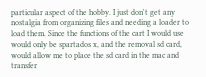particular aspect of the hobby. I just don't get any nostalgia from organizing files and needing a loader to load them. Since the functions of the cart I would use would only be spartados x, and the removal sd card, would allow me to place the sd card in the mac and transfer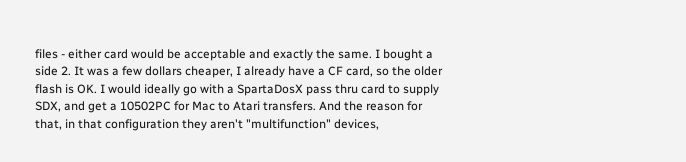files - either card would be acceptable and exactly the same. I bought a side 2. It was a few dollars cheaper, I already have a CF card, so the older flash is OK. I would ideally go with a SpartaDosX pass thru card to supply SDX, and get a 10502PC for Mac to Atari transfers. And the reason for that, in that configuration they aren't "multifunction" devices,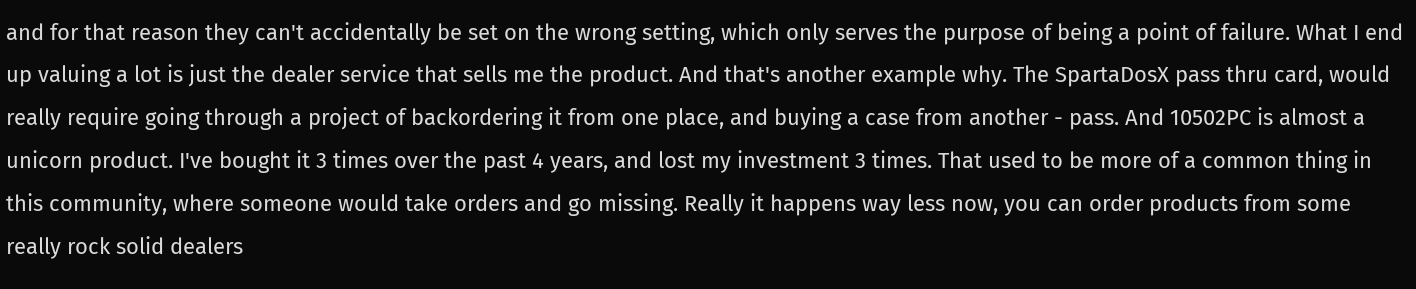and for that reason they can't accidentally be set on the wrong setting, which only serves the purpose of being a point of failure. What I end up valuing a lot is just the dealer service that sells me the product. And that's another example why. The SpartaDosX pass thru card, would really require going through a project of backordering it from one place, and buying a case from another - pass. And 10502PC is almost a unicorn product. I've bought it 3 times over the past 4 years, and lost my investment 3 times. That used to be more of a common thing in this community, where someone would take orders and go missing. Really it happens way less now, you can order products from some really rock solid dealers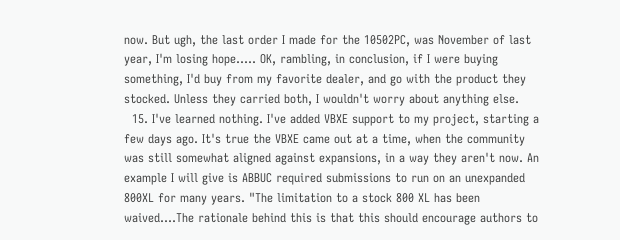now. But ugh, the last order I made for the 10502PC, was November of last year, I'm losing hope..... OK, rambling, in conclusion, if I were buying something, I'd buy from my favorite dealer, and go with the product they stocked. Unless they carried both, I wouldn't worry about anything else.
  15. I've learned nothing. I've added VBXE support to my project, starting a few days ago. It's true the VBXE came out at a time, when the community was still somewhat aligned against expansions, in a way they aren't now. An example I will give is ABBUC required submissions to run on an unexpanded 800XL for many years. "The limitation to a stock 800 XL has been waived....The rationale behind this is that this should encourage authors to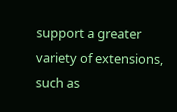support a greater variety of extensions, such as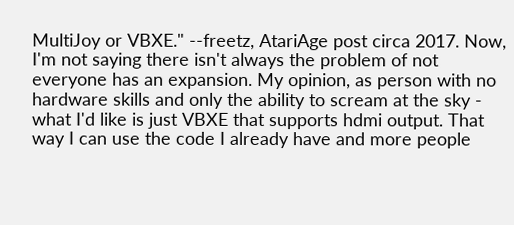MultiJoy or VBXE." --freetz, AtariAge post circa 2017. Now, I'm not saying there isn't always the problem of not everyone has an expansion. My opinion, as person with no hardware skills and only the ability to scream at the sky - what I'd like is just VBXE that supports hdmi output. That way I can use the code I already have and more people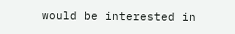would be interested in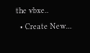the vbxe..
  • Create New...